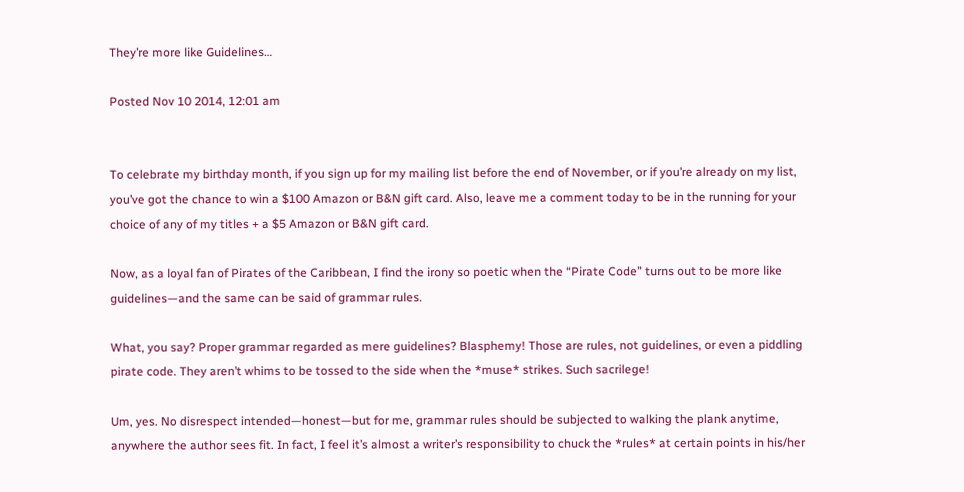They’re more like Guidelines…

Posted Nov 10 2014, 12:01 am


To celebrate my birthday month, if you sign up for my mailing list before the end of November, or if you’re already on my list, you’ve got the chance to win a $100 Amazon or B&N gift card. Also, leave me a comment today to be in the running for your choice of any of my titles + a $5 Amazon or B&N gift card.

Now, as a loyal fan of Pirates of the Caribbean, I find the irony so poetic when the “Pirate Code” turns out to be more like guidelines—and the same can be said of grammar rules.

What, you say? Proper grammar regarded as mere guidelines? Blasphemy! Those are rules, not guidelines, or even a piddling pirate code. They aren’t whims to be tossed to the side when the *muse* strikes. Such sacrilege!

Um, yes. No disrespect intended—honest—but for me, grammar rules should be subjected to walking the plank anytime, anywhere the author sees fit. In fact, I feel it’s almost a writer’s responsibility to chuck the *rules* at certain points in his/her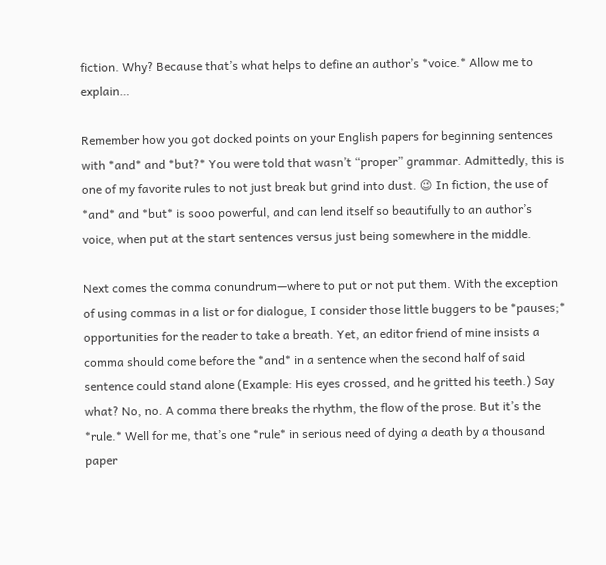fiction. Why? Because that’s what helps to define an author’s *voice.* Allow me to explain…

Remember how you got docked points on your English papers for beginning sentences with *and* and *but?* You were told that wasn’t “proper” grammar. Admittedly, this is one of my favorite rules to not just break but grind into dust. 😉 In fiction, the use of *and* and *but* is sooo powerful, and can lend itself so beautifully to an author’s voice, when put at the start sentences versus just being somewhere in the middle.

Next comes the comma conundrum—where to put or not put them. With the exception of using commas in a list or for dialogue, I consider those little buggers to be *pauses;* opportunities for the reader to take a breath. Yet, an editor friend of mine insists a comma should come before the *and* in a sentence when the second half of said sentence could stand alone (Example: His eyes crossed, and he gritted his teeth.) Say what? No, no. A comma there breaks the rhythm, the flow of the prose. But it’s the *rule.* Well for me, that’s one *rule* in serious need of dying a death by a thousand paper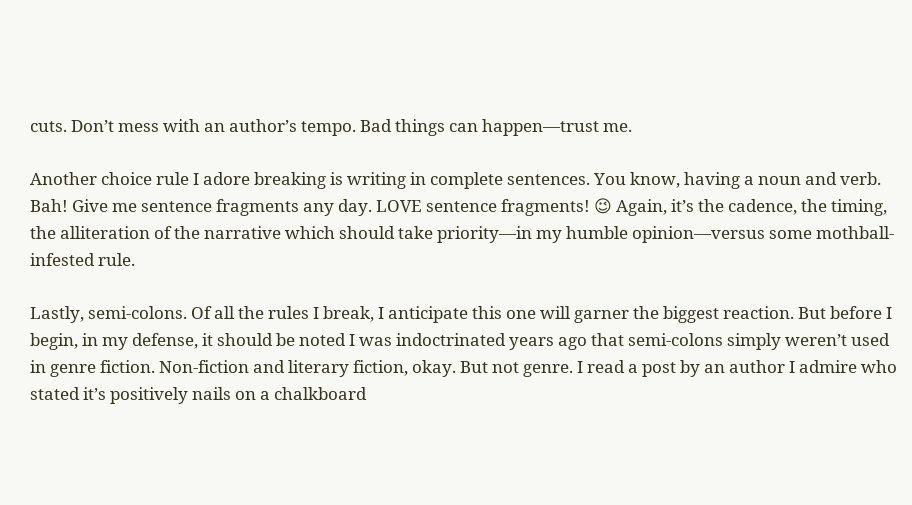cuts. Don’t mess with an author’s tempo. Bad things can happen—trust me.

Another choice rule I adore breaking is writing in complete sentences. You know, having a noun and verb. Bah! Give me sentence fragments any day. LOVE sentence fragments! 😉 Again, it’s the cadence, the timing, the alliteration of the narrative which should take priority—in my humble opinion—versus some mothball-infested rule.

Lastly, semi-colons. Of all the rules I break, I anticipate this one will garner the biggest reaction. But before I begin, in my defense, it should be noted I was indoctrinated years ago that semi-colons simply weren’t used in genre fiction. Non-fiction and literary fiction, okay. But not genre. I read a post by an author I admire who stated it’s positively nails on a chalkboard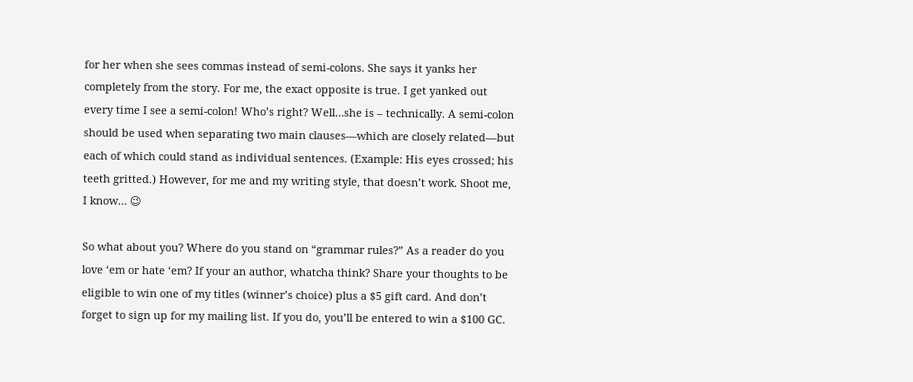for her when she sees commas instead of semi-colons. She says it yanks her completely from the story. For me, the exact opposite is true. I get yanked out every time I see a semi-colon! Who’s right? Well…she is – technically. A semi-colon should be used when separating two main clauses—which are closely related—but each of which could stand as individual sentences. (Example: His eyes crossed; his teeth gritted.) However, for me and my writing style, that doesn’t work. Shoot me, I know… 😉

So what about you? Where do you stand on “grammar rules?” As a reader do you love ‘em or hate ‘em? If your an author, whatcha think? Share your thoughts to be eligible to win one of my titles (winner’s choice) plus a $5 gift card. And don’t forget to sign up for my mailing list. If you do, you’ll be entered to win a $100 GC.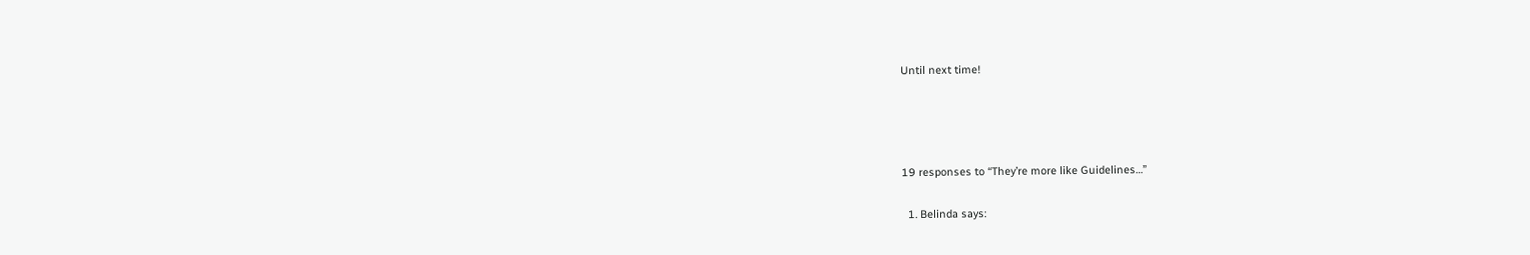Until next time!




19 responses to “They’re more like Guidelines…”

  1. Belinda says: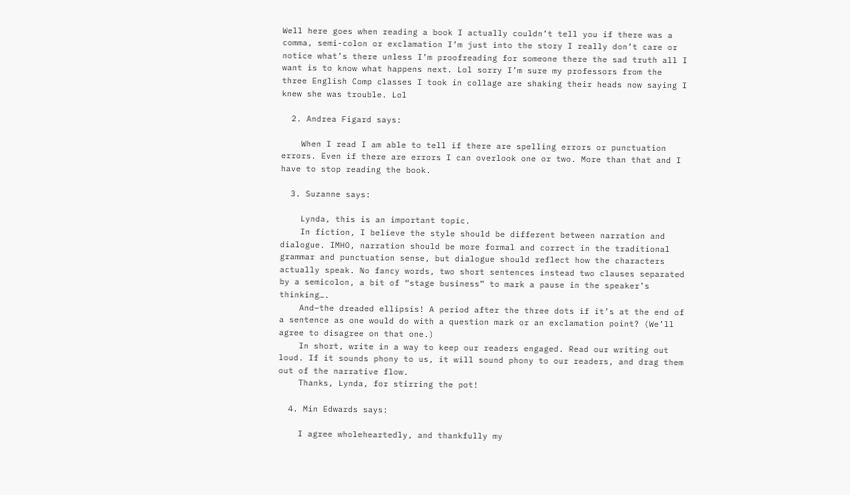Well here goes when reading a book I actually couldn’t tell you if there was a comma, semi-colon or exclamation I’m just into the story I really don’t care or notice what’s there unless I’m proofreading for someone there the sad truth all I want is to know what happens next. Lol sorry I’m sure my professors from the three English Comp classes I took in collage are shaking their heads now saying I knew she was trouble. Lol

  2. Andrea Figard says:

    When I read I am able to tell if there are spelling errors or punctuation errors. Even if there are errors I can overlook one or two. More than that and I have to stop reading the book.

  3. Suzanne says:

    Lynda, this is an important topic.
    In fiction, I believe the style should be different between narration and dialogue. IMHO, narration should be more formal and correct in the traditional grammar and punctuation sense, but dialogue should reflect how the characters actually speak. No fancy words, two short sentences instead two clauses separated by a semicolon, a bit of “stage business” to mark a pause in the speaker’s thinking….
    And–the dreaded ellipsis! A period after the three dots if it’s at the end of a sentence as one would do with a question mark or an exclamation point? (We’ll agree to disagree on that one.)
    In short, write in a way to keep our readers engaged. Read our writing out loud. If it sounds phony to us, it will sound phony to our readers, and drag them out of the narrative flow.
    Thanks, Lynda, for stirring the pot!

  4. Min Edwards says:

    I agree wholeheartedly, and thankfully my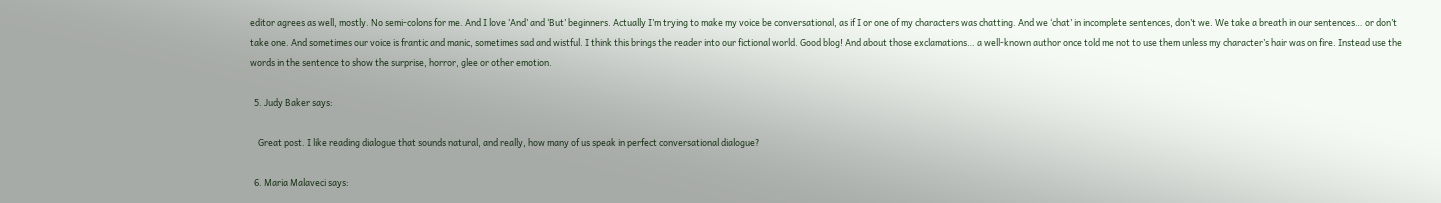editor agrees as well, mostly. No semi-colons for me. And I love ‘And’ and ‘But’ beginners. Actually I’m trying to make my voice be conversational, as if I or one of my characters was chatting. And we ‘chat’ in incomplete sentences, don’t we. We take a breath in our sentences… or don’t take one. And sometimes our voice is frantic and manic, sometimes sad and wistful. I think this brings the reader into our fictional world. Good blog! And about those exclamations… a well-known author once told me not to use them unless my character’s hair was on fire. Instead use the words in the sentence to show the surprise, horror, glee or other emotion.

  5. Judy Baker says:

    Great post. I like reading dialogue that sounds natural, and really, how many of us speak in perfect conversational dialogue?

  6. Maria Malaveci says: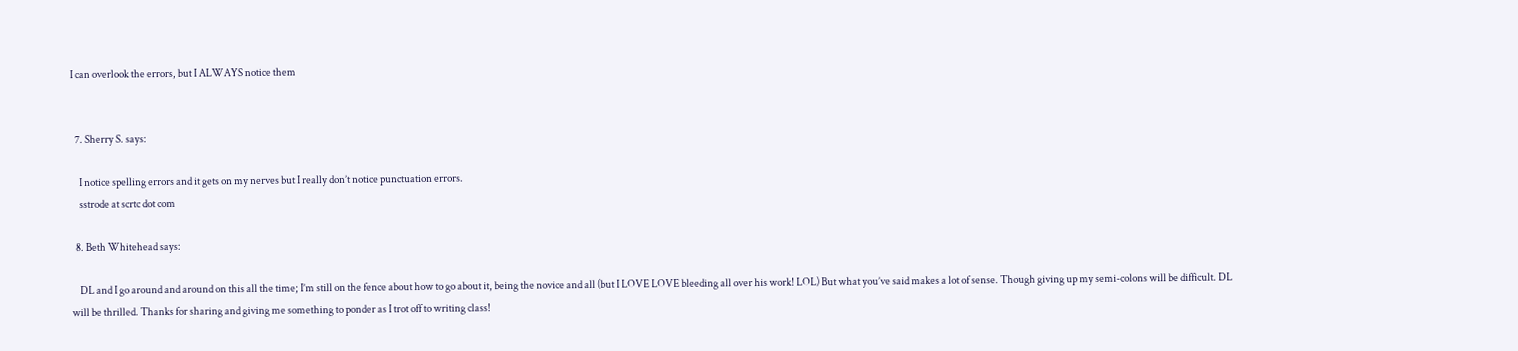I can overlook the errors, but I ALWAYS notice them


  7. Sherry S. says:

    I notice spelling errors and it gets on my nerves but I really don’t notice punctuation errors.
    sstrode at scrtc dot com

  8. Beth Whitehead says:

    DL and I go around and around on this all the time; I’m still on the fence about how to go about it, being the novice and all (but I LOVE LOVE bleeding all over his work! LOL) But what you’ve said makes a lot of sense. Though giving up my semi-colons will be difficult. DL will be thrilled. Thanks for sharing and giving me something to ponder as I trot off to writing class!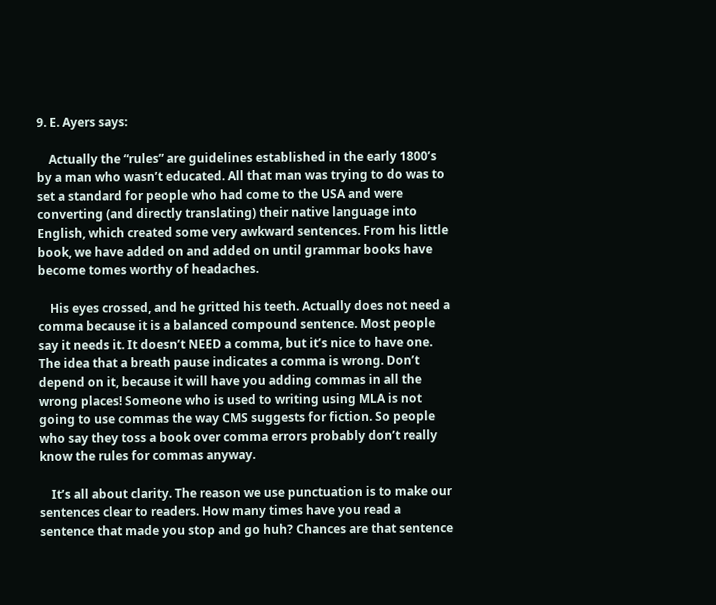9. E. Ayers says:

    Actually the “rules” are guidelines established in the early 1800’s by a man who wasn’t educated. All that man was trying to do was to set a standard for people who had come to the USA and were converting (and directly translating) their native language into English, which created some very awkward sentences. From his little book, we have added on and added on until grammar books have become tomes worthy of headaches.

    His eyes crossed, and he gritted his teeth. Actually does not need a comma because it is a balanced compound sentence. Most people say it needs it. It doesn’t NEED a comma, but it’s nice to have one. The idea that a breath pause indicates a comma is wrong. Don’t depend on it, because it will have you adding commas in all the wrong places! Someone who is used to writing using MLA is not going to use commas the way CMS suggests for fiction. So people who say they toss a book over comma errors probably don’t really know the rules for commas anyway.

    It’s all about clarity. The reason we use punctuation is to make our sentences clear to readers. How many times have you read a sentence that made you stop and go huh? Chances are that sentence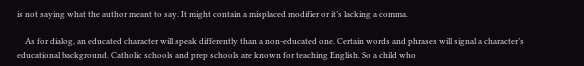is not saying what the author meant to say. It might contain a misplaced modifier or it’s lacking a comma.

    As for dialog, an educated character will speak differently than a non-educated one. Certain words and phrases will signal a character’s educational background. Catholic schools and prep schools are known for teaching English. So a child who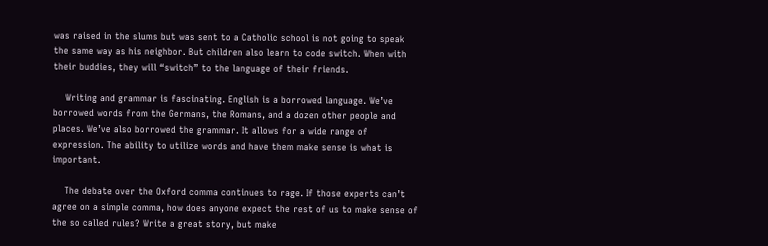was raised in the slums but was sent to a Catholic school is not going to speak the same way as his neighbor. But children also learn to code switch. When with their buddies, they will “switch” to the language of their friends.

    Writing and grammar is fascinating. English is a borrowed language. We’ve borrowed words from the Germans, the Romans, and a dozen other people and places. We’ve also borrowed the grammar. It allows for a wide range of expression. The ability to utilize words and have them make sense is what is important.

    The debate over the Oxford comma continues to rage. If those experts can’t agree on a simple comma, how does anyone expect the rest of us to make sense of the so called rules? Write a great story, but make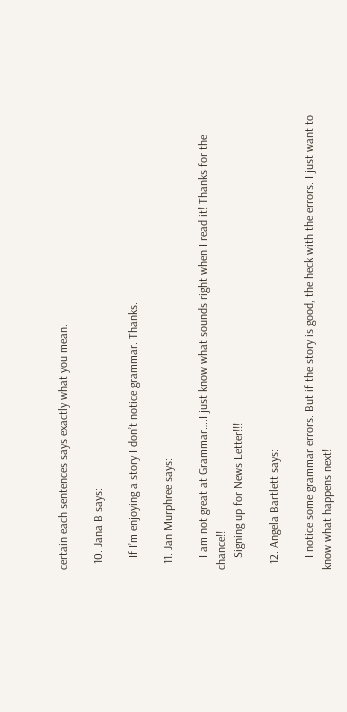certain each sentences says exactly what you mean.

  10. Jana B says:

    If I’m enjoying a story I don’t notice grammar. Thanks.

  11. Jan Murphree says:

    I am not great at Grammar….I just know what sounds right when I read it! Thanks for the chance!!
    Signing up for News Letter!!!

  12. Angela Bartlett says:

    I notice some grammar errors. But if the story is good, the heck with the errors. I just want to know what happens next!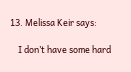13. Melissa Keir says:

    I don’t have some hard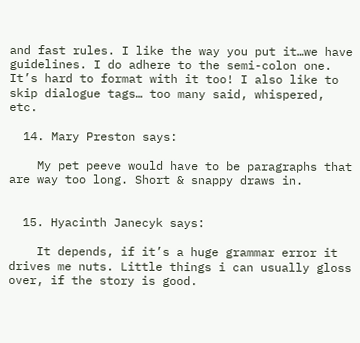and fast rules. I like the way you put it…we have guidelines. I do adhere to the semi-colon one. It’s hard to format with it too! I also like to skip dialogue tags… too many said, whispered, etc.

  14. Mary Preston says:

    My pet peeve would have to be paragraphs that are way too long. Short & snappy draws in.


  15. Hyacinth Janecyk says:

    It depends, if it’s a huge grammar error it drives me nuts. Little things i can usually gloss over, if the story is good.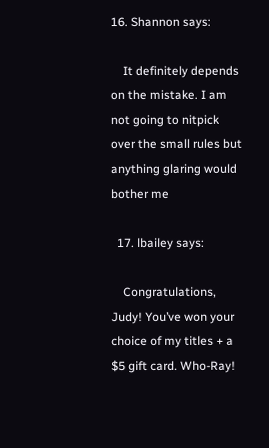16. Shannon says:

    It definitely depends on the mistake. I am not going to nitpick over the small rules but anything glaring would bother me

  17. lbailey says:

    Congratulations, Judy! You’ve won your choice of my titles + a $5 gift card. Who-Ray!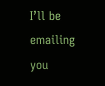I’ll be emailing you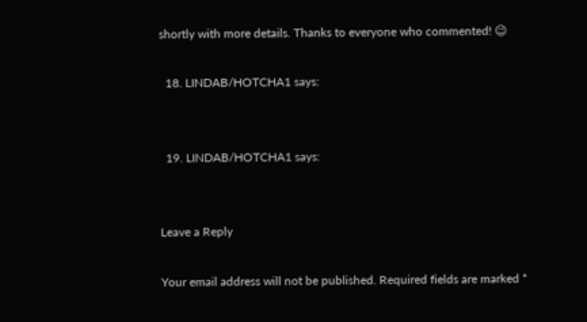shortly with more details. Thanks to everyone who commented! 😉

  18. LINDAB/HOTCHA1 says:


  19. LINDAB/HOTCHA1 says:


Leave a Reply

Your email address will not be published. Required fields are marked *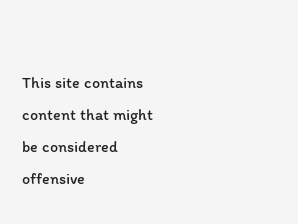This site contains content that might be considered offensive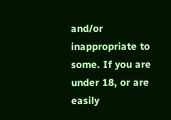and/or inappropriate to some. If you are under 18, or are easily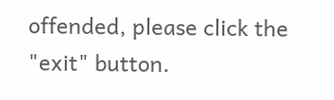offended, please click the "exit" button.